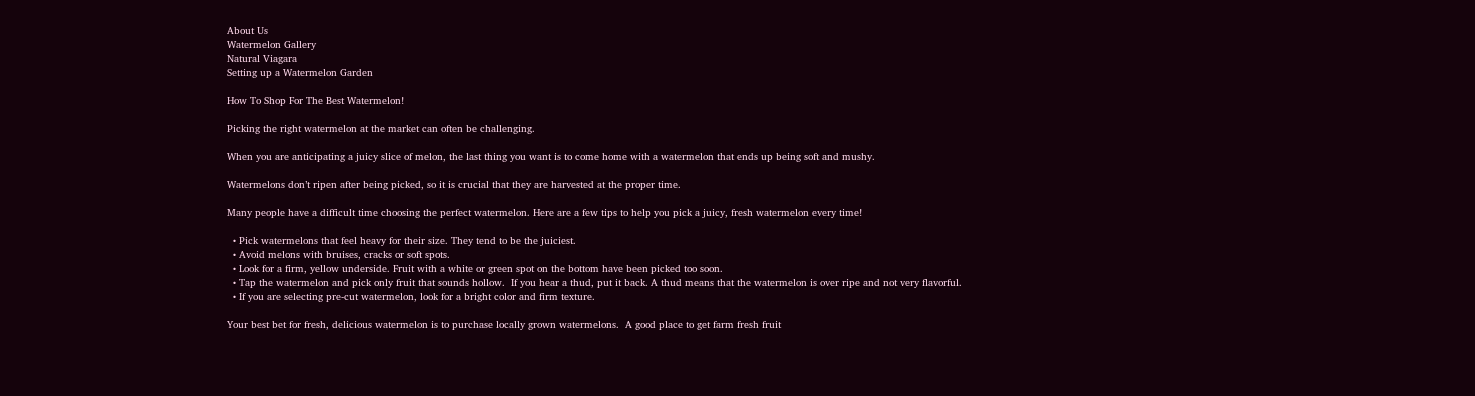About Us
Watermelon Gallery
Natural Viagara
Setting up a Watermelon Garden

How To Shop For The Best Watermelon!

Picking the right watermelon at the market can often be challenging.

When you are anticipating a juicy slice of melon, the last thing you want is to come home with a watermelon that ends up being soft and mushy.

Watermelons don’t ripen after being picked, so it is crucial that they are harvested at the proper time.

Many people have a difficult time choosing the perfect watermelon. Here are a few tips to help you pick a juicy, fresh watermelon every time!

  • Pick watermelons that feel heavy for their size. They tend to be the juiciest.
  • Avoid melons with bruises, cracks or soft spots.
  • Look for a firm, yellow underside. Fruit with a white or green spot on the bottom have been picked too soon.
  • Tap the watermelon and pick only fruit that sounds hollow.  If you hear a thud, put it back. A thud means that the watermelon is over ripe and not very flavorful.
  • If you are selecting pre-cut watermelon, look for a bright color and firm texture.

Your best bet for fresh, delicious watermelon is to purchase locally grown watermelons.  A good place to get farm fresh fruit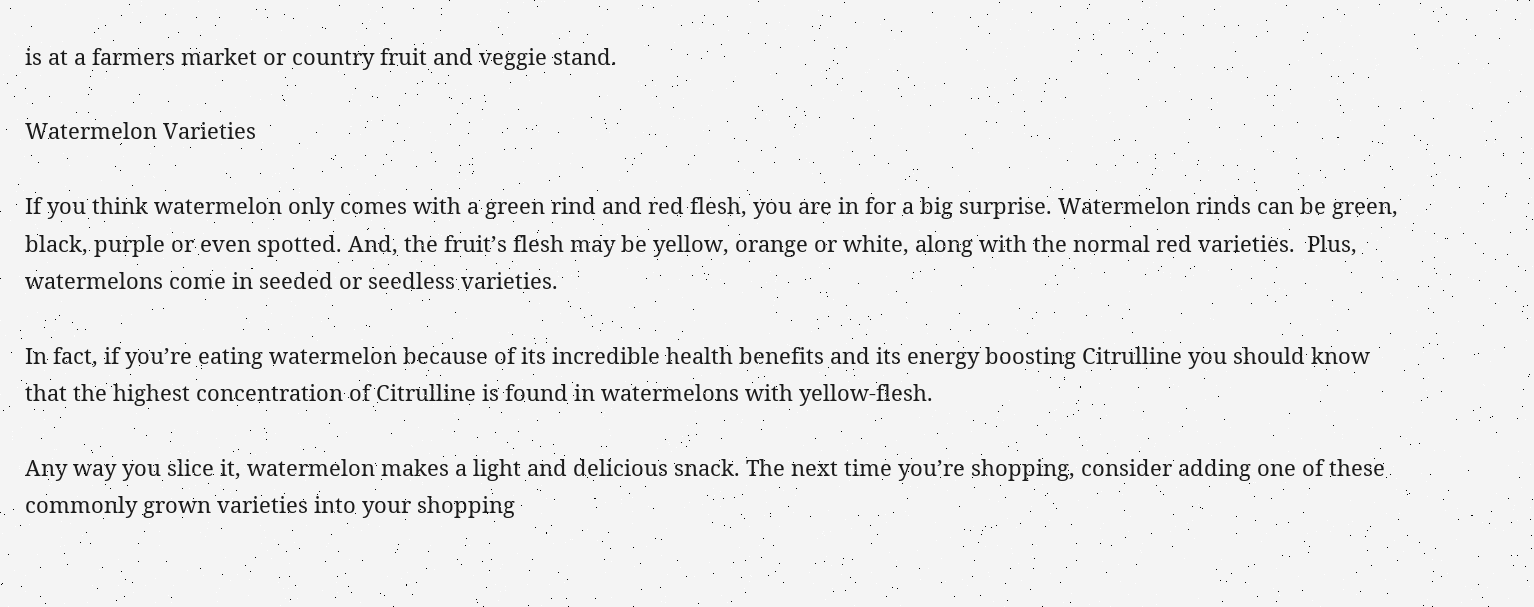is at a farmers market or country fruit and veggie stand.

Watermelon Varieties

If you think watermelon only comes with a green rind and red flesh, you are in for a big surprise. Watermelon rinds can be green, black, purple or even spotted. And, the fruit’s flesh may be yellow, orange or white, along with the normal red varieties.  Plus, watermelons come in seeded or seedless varieties.

In fact, if you’re eating watermelon because of its incredible health benefits and its energy boosting Citrulline you should know that the highest concentration of Citrulline is found in watermelons with yellow-flesh.

Any way you slice it, watermelon makes a light and delicious snack. The next time you’re shopping, consider adding one of these commonly grown varieties into your shopping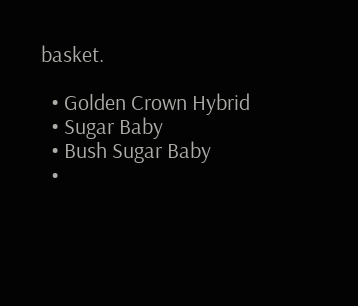basket.

  • Golden Crown Hybrid
  • Sugar Baby
  • Bush Sugar Baby
  •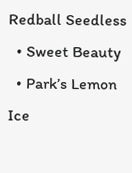Redball Seedless
  • Sweet Beauty
  • Park’s Lemon Ice